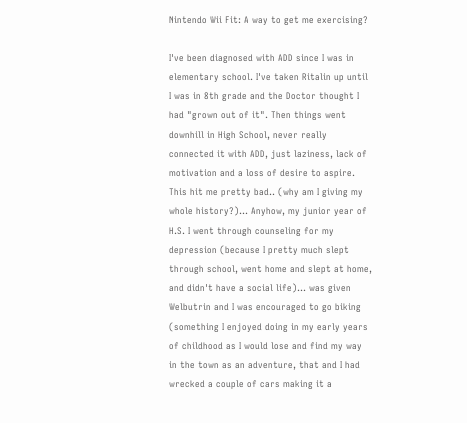Nintendo Wii Fit: A way to get me exercising?

I've been diagnosed with ADD since I was in elementary school. I've taken Ritalin up until I was in 8th grade and the Doctor thought I had "grown out of it". Then things went downhill in High School, never really connected it with ADD, just laziness, lack of motivation and a loss of desire to aspire. This hit me pretty bad.. (why am I giving my whole history?)... Anyhow, my junior year of H.S. I went through counseling for my depression (because I pretty much slept through school, went home and slept at home, and didn't have a social life)... was given Welbutrin and I was encouraged to go biking (something I enjoyed doing in my early years of childhood as I would lose and find my way in the town as an adventure, that and I had wrecked a couple of cars making it a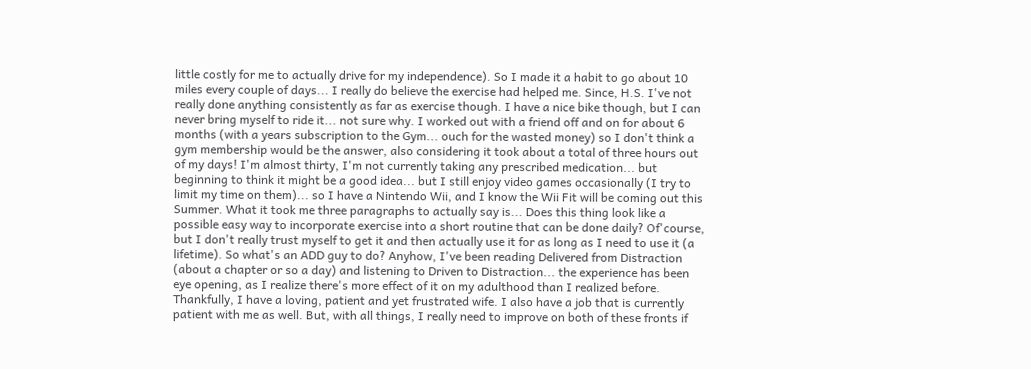little costly for me to actually drive for my independence). So I made it a habit to go about 10 miles every couple of days... I really do believe the exercise had helped me. Since, H.S. I've not really done anything consistently as far as exercise though. I have a nice bike though, but I can never bring myself to ride it... not sure why. I worked out with a friend off and on for about 6 months (with a years subscription to the Gym... ouch for the wasted money) so I don't think a gym membership would be the answer, also considering it took about a total of three hours out of my days! I'm almost thirty, I'm not currently taking any prescribed medication... but beginning to think it might be a good idea... but I still enjoy video games occasionally (I try to limit my time on them)... so I have a Nintendo Wii, and I know the Wii Fit will be coming out this Summer. What it took me three paragraphs to actually say is... Does this thing look like a possible easy way to incorporate exercise into a short routine that can be done daily? Of'course, but I don't really trust myself to get it and then actually use it for as long as I need to use it (a lifetime). So what's an ADD guy to do? Anyhow, I've been reading Delivered from Distraction (about a chapter or so a day) and listening to Driven to Distraction... the experience has been eye opening, as I realize there's more effect of it on my adulthood than I realized before. Thankfully, I have a loving, patient and yet frustrated wife. I also have a job that is currently patient with me as well. But, with all things, I really need to improve on both of these fronts if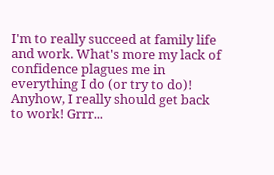I'm to really succeed at family life and work. What's more my lack of confidence plagues me in everything I do (or try to do)! Anyhow, I really should get back to work! Grrr...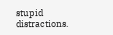stupid distractions.